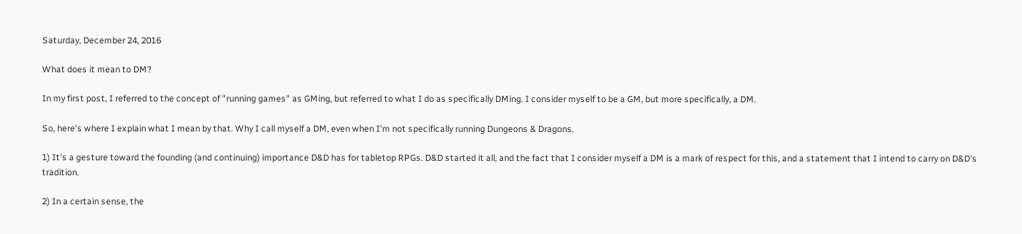Saturday, December 24, 2016

What does it mean to DM?

In my first post, I referred to the concept of "running games" as GMing, but referred to what I do as specifically DMing. I consider myself to be a GM, but more specifically, a DM.

So, here's where I explain what I mean by that. Why I call myself a DM, even when I'm not specifically running Dungeons & Dragons.

1) It's a gesture toward the founding (and continuing) importance D&D has for tabletop RPGs. D&D started it all, and the fact that I consider myself a DM is a mark of respect for this, and a statement that I intend to carry on D&D's tradition.

2) In a certain sense, the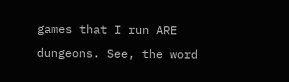games that I run ARE dungeons. See, the word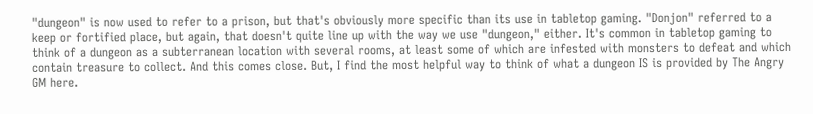"dungeon" is now used to refer to a prison, but that's obviously more specific than its use in tabletop gaming. "Donjon" referred to a keep or fortified place, but again, that doesn't quite line up with the way we use "dungeon," either. It's common in tabletop gaming to think of a dungeon as a subterranean location with several rooms, at least some of which are infested with monsters to defeat and which contain treasure to collect. And this comes close. But, I find the most helpful way to think of what a dungeon IS is provided by The Angry GM here.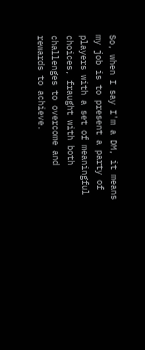So, when I say I'm a DM, it means my job is to present a party of players with a set of meaningful choices, fraught with both challenges to overcome and rewards to achieve.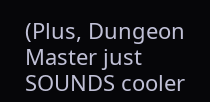(Plus, Dungeon Master just SOUNDS cooler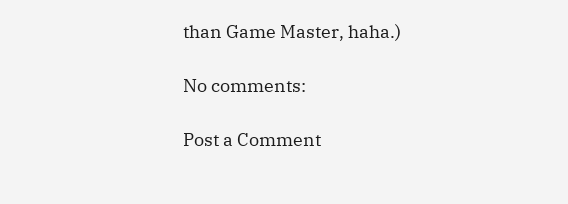than Game Master, haha.)

No comments:

Post a Comment